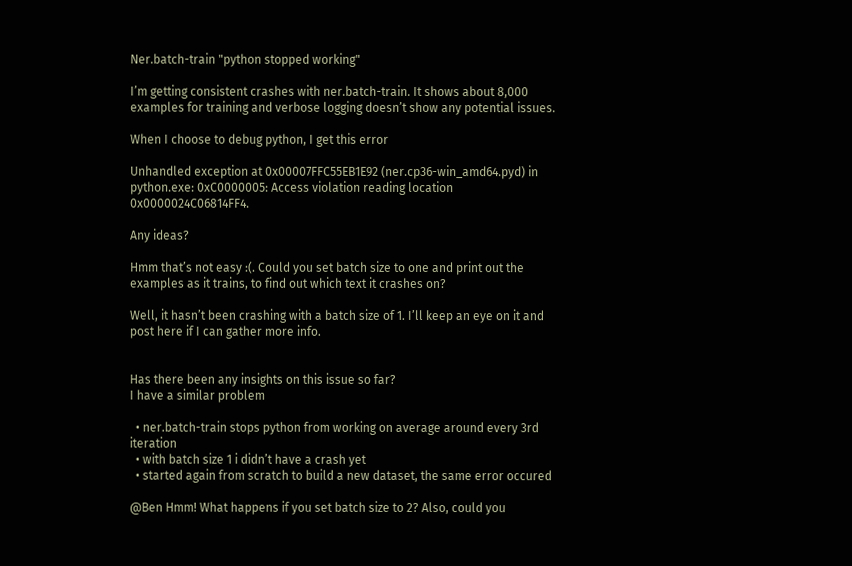Ner.batch-train "python stopped working"

I’m getting consistent crashes with ner.batch-train. It shows about 8,000 examples for training and verbose logging doesn’t show any potential issues.

When I choose to debug python, I get this error

Unhandled exception at 0x00007FFC55EB1E92 (ner.cp36-win_amd64.pyd) in python.exe: 0xC0000005: Access violation reading location 0x0000024C06814FF4.

Any ideas?

Hmm that’s not easy :(. Could you set batch size to one and print out the examples as it trains, to find out which text it crashes on?

Well, it hasn’t been crashing with a batch size of 1. I’ll keep an eye on it and post here if I can gather more info.


Has there been any insights on this issue so far?
I have a similar problem

  • ner.batch-train stops python from working on average around every 3rd iteration
  • with batch size 1 i didn’t have a crash yet
  • started again from scratch to build a new dataset, the same error occured

@Ben Hmm! What happens if you set batch size to 2? Also, could you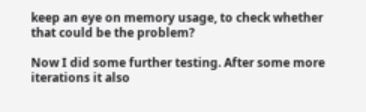keep an eye on memory usage, to check whether that could be the problem?

Now I did some further testing. After some more iterations it also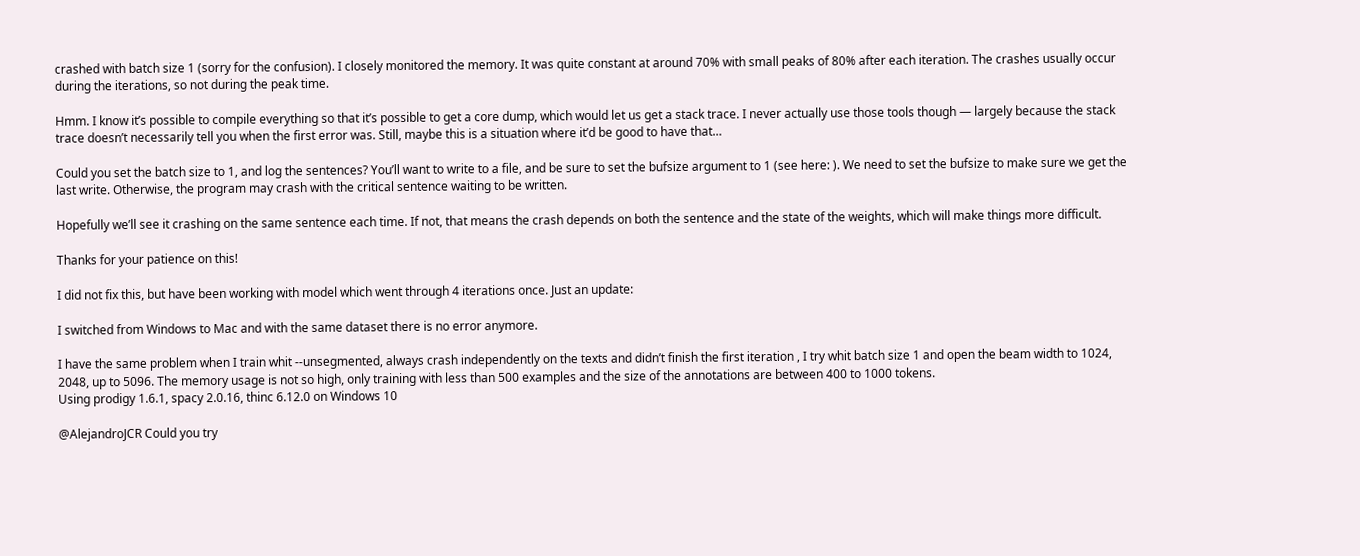crashed with batch size 1 (sorry for the confusion). I closely monitored the memory. It was quite constant at around 70% with small peaks of 80% after each iteration. The crashes usually occur during the iterations, so not during the peak time.

Hmm. I know it’s possible to compile everything so that it’s possible to get a core dump, which would let us get a stack trace. I never actually use those tools though — largely because the stack trace doesn’t necessarily tell you when the first error was. Still, maybe this is a situation where it’d be good to have that…

Could you set the batch size to 1, and log the sentences? You’ll want to write to a file, and be sure to set the bufsize argument to 1 (see here: ). We need to set the bufsize to make sure we get the last write. Otherwise, the program may crash with the critical sentence waiting to be written.

Hopefully we’ll see it crashing on the same sentence each time. If not, that means the crash depends on both the sentence and the state of the weights, which will make things more difficult.

Thanks for your patience on this!

I did not fix this, but have been working with model which went through 4 iterations once. Just an update:

I switched from Windows to Mac and with the same dataset there is no error anymore.

I have the same problem when I train whit --unsegmented, always crash independently on the texts and didn’t finish the first iteration , I try whit batch size 1 and open the beam width to 1024, 2048, up to 5096. The memory usage is not so high, only training with less than 500 examples and the size of the annotations are between 400 to 1000 tokens.
Using prodigy 1.6.1, spacy 2.0.16, thinc 6.12.0 on Windows 10

@AlejandroJCR Could you try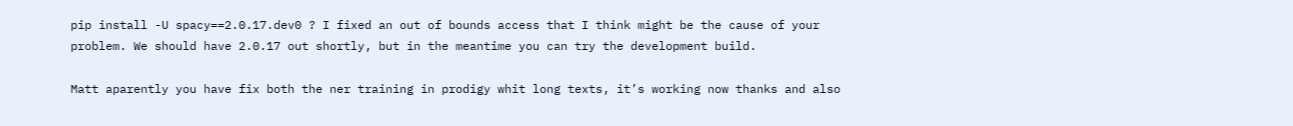pip install -U spacy==2.0.17.dev0 ? I fixed an out of bounds access that I think might be the cause of your problem. We should have 2.0.17 out shortly, but in the meantime you can try the development build.

Matt aparently you have fix both the ner training in prodigy whit long texts, it’s working now thanks and also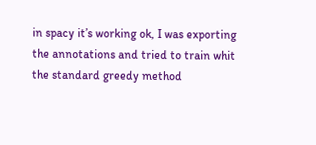in spacy it’s working ok, I was exporting the annotations and tried to train whit the standard greedy method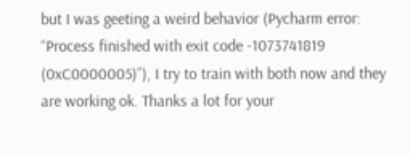but I was geeting a weird behavior (Pycharm error: “Process finished with exit code -1073741819 (0xC0000005)”), I try to train with both now and they are working ok. Thanks a lot for your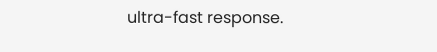ultra-fast response.